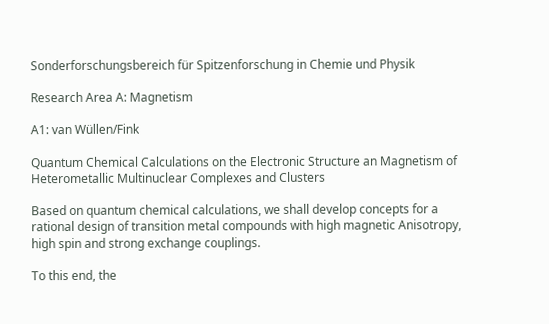Sonderforschungsbereich für Spitzenforschung in Chemie und Physik

Research Area A: Magnetism

A1: van Wüllen/Fink

Quantum Chemical Calculations on the Electronic Structure an Magnetism of Heterometallic Multinuclear Complexes and Clusters

Based on quantum chemical calculations, we shall develop concepts for a rational design of transition metal compounds with high magnetic Anisotropy, high spin and strong exchange couplings.

To this end, the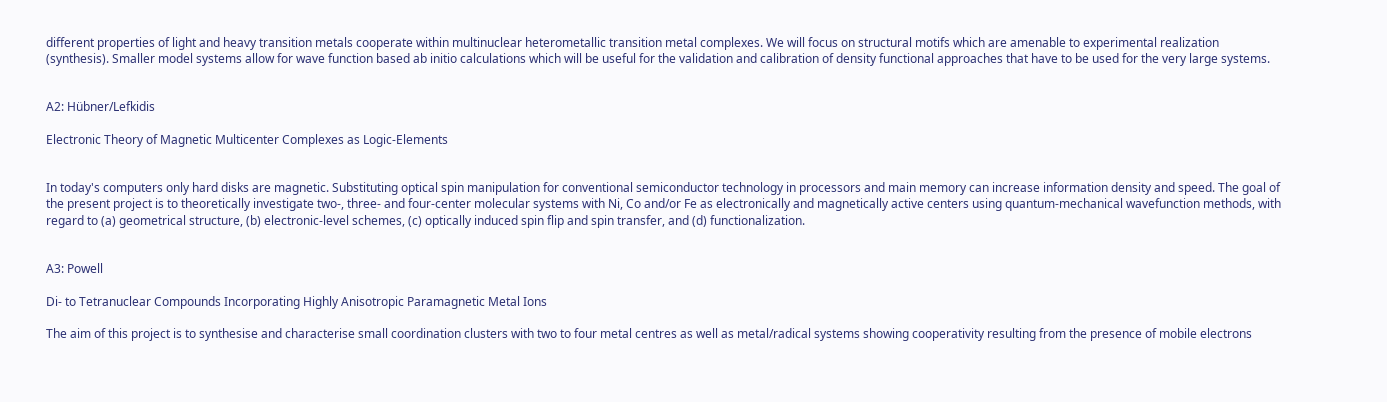different properties of light and heavy transition metals cooperate within multinuclear heterometallic transition metal complexes. We will focus on structural motifs which are amenable to experimental realization (synthesis). Smaller model systems allow for wave function based ab initio calculations which will be useful for the validation and calibration of density functional approaches that have to be used for the very large systems.


A2: Hübner/Lefkidis

Electronic Theory of Magnetic Multicenter Complexes as Logic-Elements


In today's computers only hard disks are magnetic. Substituting optical spin manipulation for conventional semiconductor technology in processors and main memory can increase information density and speed. The goal of the present project is to theoretically investigate two-, three- and four-center molecular systems with Ni, Co and/or Fe as electronically and magnetically active centers using quantum-mechanical wavefunction methods, with regard to (a) geometrical structure, (b) electronic-level schemes, (c) optically induced spin flip and spin transfer, and (d) functionalization.


A3: Powell

Di- to Tetranuclear Compounds Incorporating Highly Anisotropic Paramagnetic Metal Ions

The aim of this project is to synthesise and characterise small coordination clusters with two to four metal centres as well as metal/radical systems showing cooperativity resulting from the presence of mobile electrons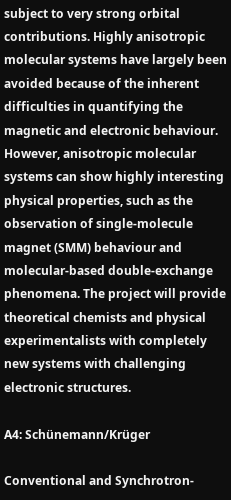subject to very strong orbital contributions. Highly anisotropic molecular systems have largely been avoided because of the inherent difficulties in quantifying the magnetic and electronic behaviour. However, anisotropic molecular systems can show highly interesting physical properties, such as the observation of single-molecule magnet (SMM) behaviour and molecular-based double-exchange phenomena. The project will provide theoretical chemists and physical experimentalists with completely new systems with challenging electronic structures.

A4: Schünemann/Krüger

Conventional and Synchrotron-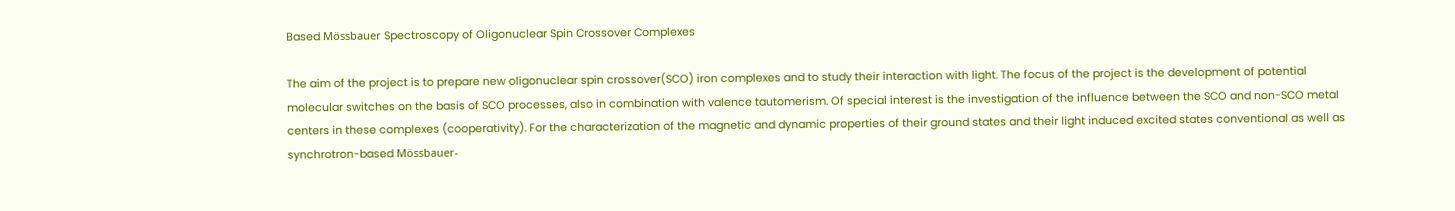Based Mössbauer Spectroscopy of Oligonuclear Spin Crossover Complexes

The aim of the project is to prepare new oligonuclear spin crossover(SCO) iron complexes and to study their interaction with light. The focus of the project is the development of potential molecular switches on the basis of SCO processes, also in combination with valence tautomerism. Of special interest is the investigation of the influence between the SCO and non-SCO metal centers in these complexes (cooperativity). For the characterization of the magnetic and dynamic properties of their ground states and their light induced excited states conventional as well as synchrotron-based Mössbauer-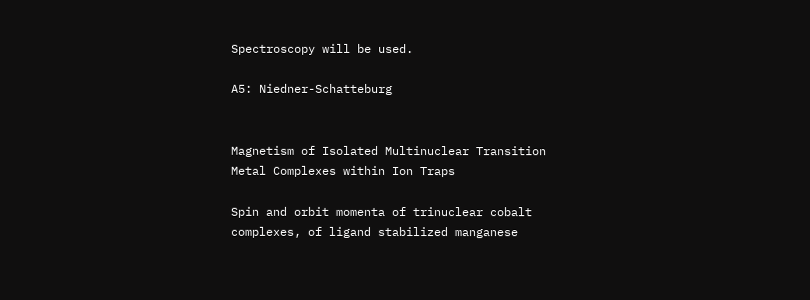Spectroscopy will be used.

A5: Niedner-Schatteburg


Magnetism of Isolated Multinuclear Transition Metal Complexes within Ion Traps

Spin and orbit momenta of trinuclear cobalt complexes, of ligand stabilized manganese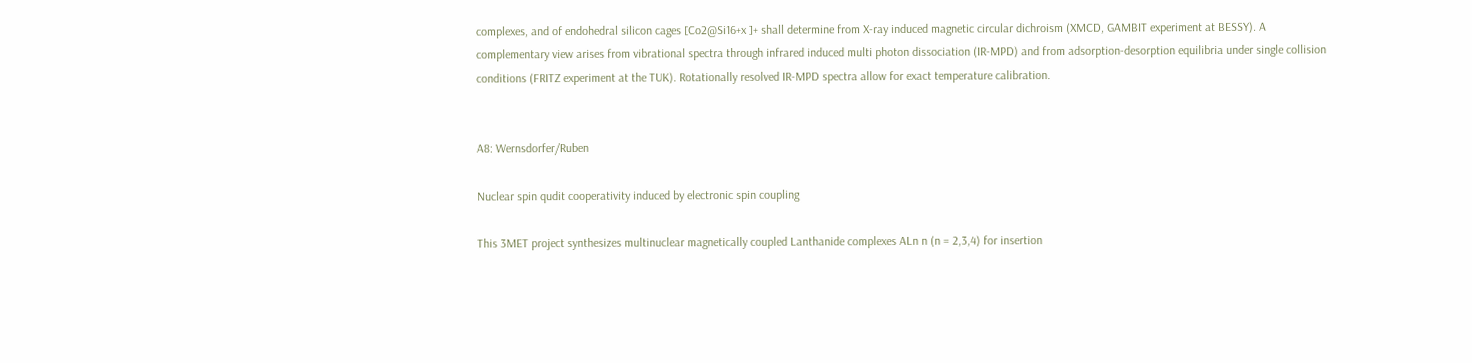complexes, and of endohedral silicon cages [Co2@Si16+x ]+ shall determine from X-ray induced magnetic circular dichroism (XMCD, GAMBIT experiment at BESSY). A complementary view arises from vibrational spectra through infrared induced multi photon dissociation (IR-MPD) and from adsorption-desorption equilibria under single collision conditions (FRITZ experiment at the TUK). Rotationally resolved IR-MPD spectra allow for exact temperature calibration.


A8: Wernsdorfer/Ruben

Nuclear spin qudit cooperativity induced by electronic spin coupling

This 3MET project synthesizes multinuclear magnetically coupled Lanthanide complexes ALn n (n = 2,3,4) for insertion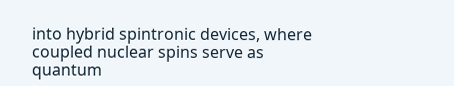into hybrid spintronic devices, where coupled nuclear spins serve as quantum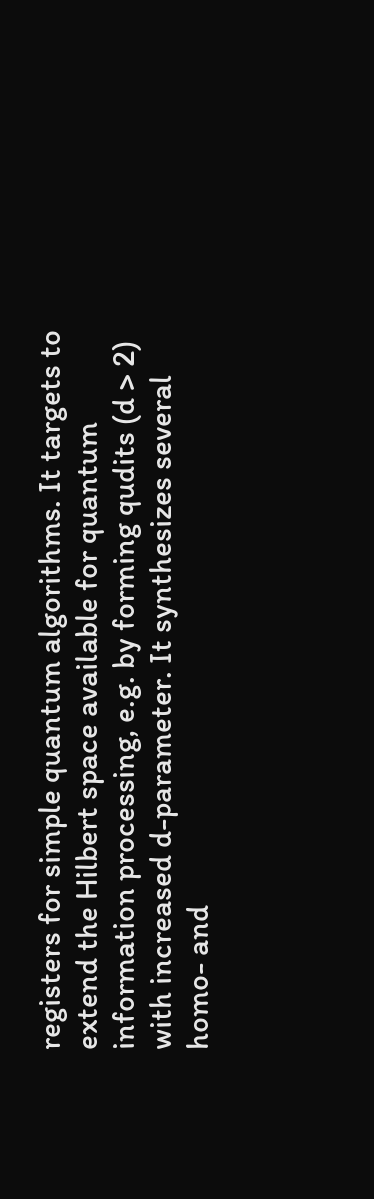registers for simple quantum algorithms. It targets to extend the Hilbert space available for quantum information processing, e.g. by forming qudits (d > 2) with increased d-parameter. It synthesizes several homo- and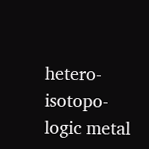hetero- isotopo-logic metal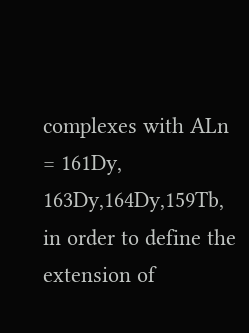complexes with ALn = 161Dy, 163Dy,164Dy,159Tb, in order to define the extension of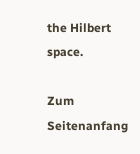the Hilbert space.

Zum Seitenanfang